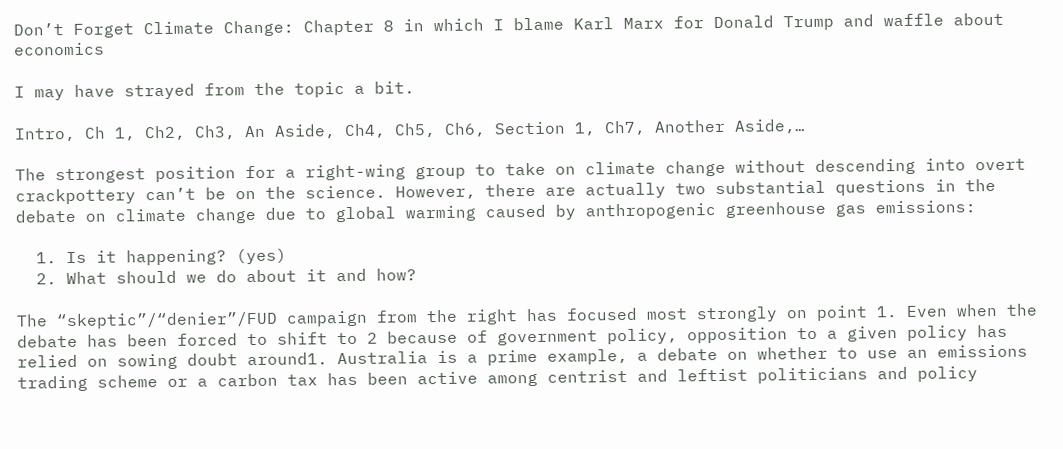Don’t Forget Climate Change: Chapter 8 in which I blame Karl Marx for Donald Trump and waffle about economics

I may have strayed from the topic a bit.

Intro, Ch 1, Ch2, Ch3, An Aside, Ch4, Ch5, Ch6, Section 1, Ch7, Another Aside,…

The strongest position for a right-wing group to take on climate change without descending into overt crackpottery can’t be on the science. However, there are actually two substantial questions in the debate on climate change due to global warming caused by anthropogenic greenhouse gas emissions:

  1. Is it happening? (yes)
  2. What should we do about it and how?

The “skeptic”/“denier”/FUD campaign from the right has focused most strongly on point 1. Even when the debate has been forced to shift to 2 because of government policy, opposition to a given policy has relied on sowing doubt around1. Australia is a prime example, a debate on whether to use an emissions trading scheme or a carbon tax has been active among centrist and leftist politicians and policy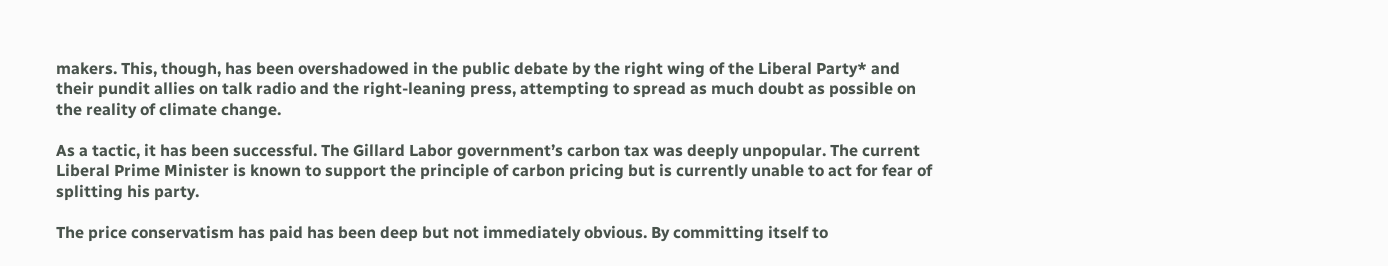makers. This, though, has been overshadowed in the public debate by the right wing of the Liberal Party* and their pundit allies on talk radio and the right-leaning press, attempting to spread as much doubt as possible on the reality of climate change.

As a tactic, it has been successful. The Gillard Labor government’s carbon tax was deeply unpopular. The current Liberal Prime Minister is known to support the principle of carbon pricing but is currently unable to act for fear of splitting his party.

The price conservatism has paid has been deep but not immediately obvious. By committing itself to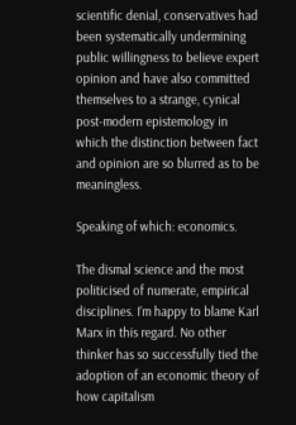scientific denial, conservatives had been systematically undermining public willingness to believe expert opinion and have also committed themselves to a strange, cynical post-modern epistemology in which the distinction between fact and opinion are so blurred as to be meaningless.

Speaking of which: economics.

The dismal science and the most politicised of numerate, empirical disciplines. I’m happy to blame Karl Marx in this regard. No other thinker has so successfully tied the adoption of an economic theory of how capitalism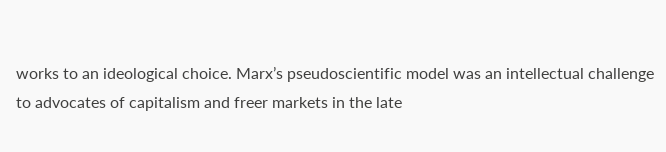works to an ideological choice. Marx’s pseudoscientific model was an intellectual challenge to advocates of capitalism and freer markets in the late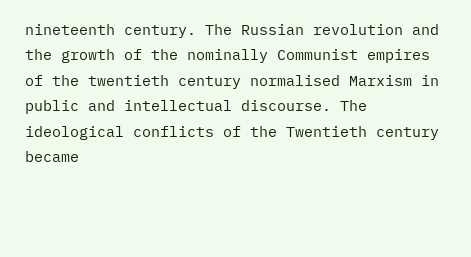nineteenth century. The Russian revolution and the growth of the nominally Communist empires of the twentieth century normalised Marxism in public and intellectual discourse. The ideological conflicts of the Twentieth century became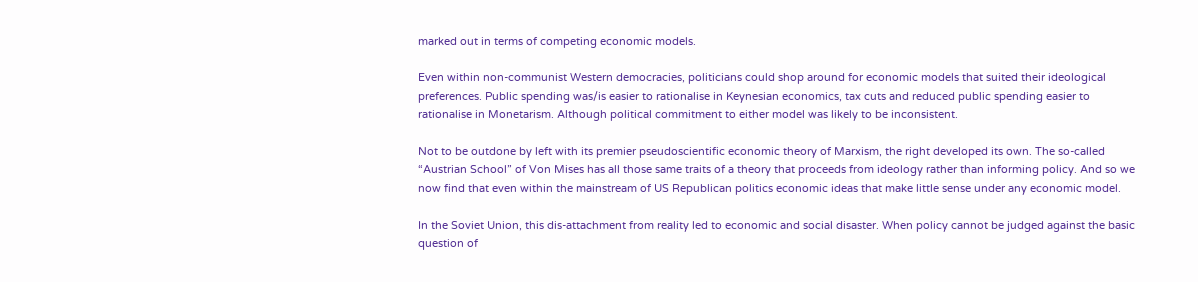marked out in terms of competing economic models.

Even within non-communist Western democracies, politicians could shop around for economic models that suited their ideological preferences. Public spending was/is easier to rationalise in Keynesian economics, tax cuts and reduced public spending easier to rationalise in Monetarism. Although political commitment to either model was likely to be inconsistent.

Not to be outdone by left with its premier pseudoscientific economic theory of Marxism, the right developed its own. The so-called “Austrian School” of Von Mises has all those same traits of a theory that proceeds from ideology rather than informing policy. And so we now find that even within the mainstream of US Republican politics economic ideas that make little sense under any economic model.

In the Soviet Union, this dis-attachment from reality led to economic and social disaster. When policy cannot be judged against the basic question of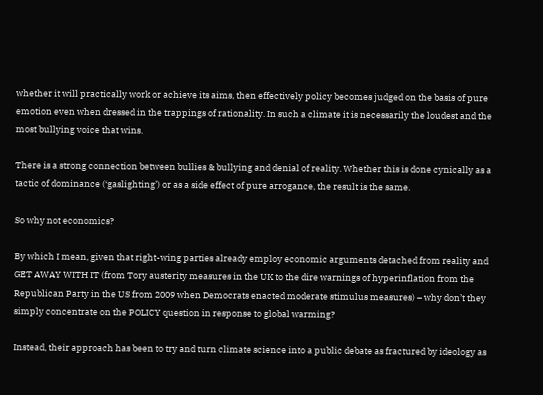whether it will practically work or achieve its aims, then effectively policy becomes judged on the basis of pure emotion even when dressed in the trappings of rationality. In such a climate it is necessarily the loudest and the most bullying voice that wins.

There is a strong connection between bullies & bullying and denial of reality. Whether this is done cynically as a tactic of dominance (‘gaslighting’) or as a side effect of pure arrogance, the result is the same.

So why not economics?

By which I mean, given that right-wing parties already employ economic arguments detached from reality and GET AWAY WITH IT (from Tory austerity measures in the UK to the dire warnings of hyperinflation from the Republican Party in the US from 2009 when Democrats enacted moderate stimulus measures) – why don’t they simply concentrate on the POLICY question in response to global warming?

Instead, their approach has been to try and turn climate science into a public debate as fractured by ideology as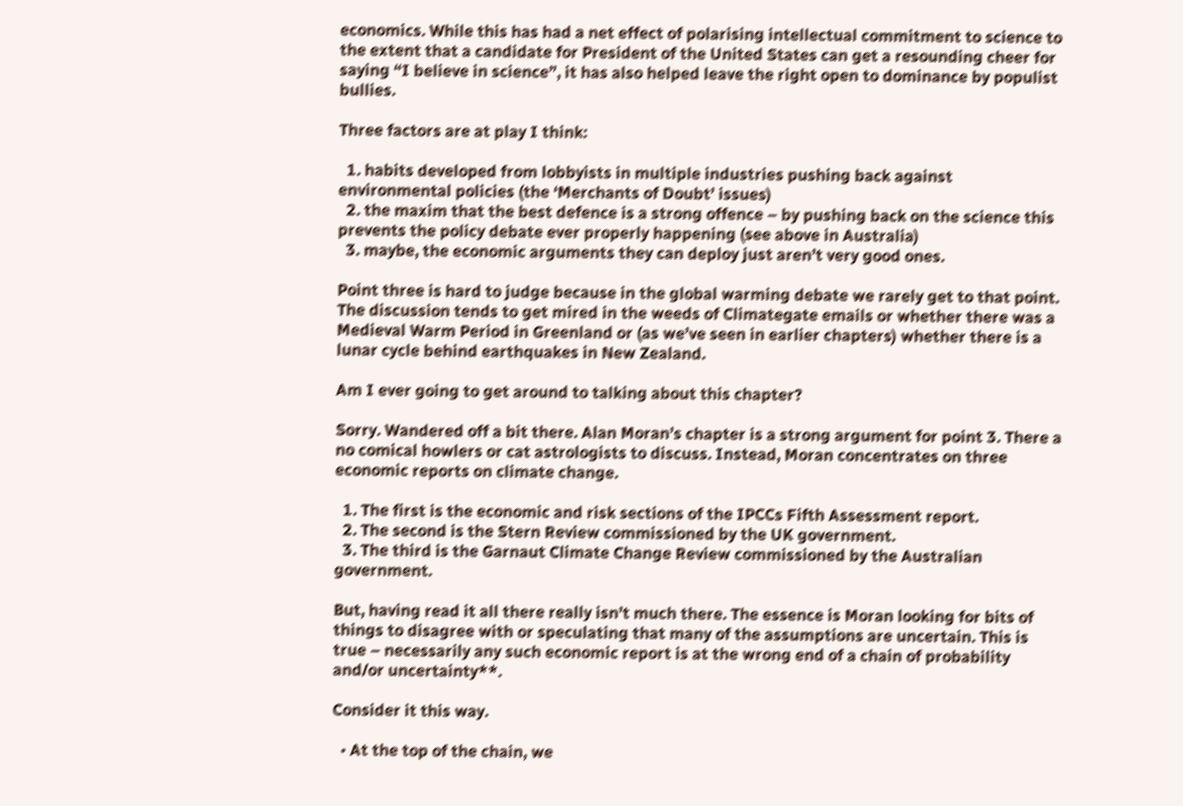economics. While this has had a net effect of polarising intellectual commitment to science to the extent that a candidate for President of the United States can get a resounding cheer for saying “I believe in science”, it has also helped leave the right open to dominance by populist bullies.

Three factors are at play I think:

  1. habits developed from lobbyists in multiple industries pushing back against environmental policies (the ‘Merchants of Doubt’ issues)
  2. the maxim that the best defence is a strong offence – by pushing back on the science this prevents the policy debate ever properly happening (see above in Australia)
  3. maybe, the economic arguments they can deploy just aren’t very good ones.

Point three is hard to judge because in the global warming debate we rarely get to that point. The discussion tends to get mired in the weeds of Climategate emails or whether there was a Medieval Warm Period in Greenland or (as we’ve seen in earlier chapters) whether there is a lunar cycle behind earthquakes in New Zealand.

Am I ever going to get around to talking about this chapter?

Sorry. Wandered off a bit there. Alan Moran’s chapter is a strong argument for point 3. There a no comical howlers or cat astrologists to discuss. Instead, Moran concentrates on three economic reports on climate change.

  1. The first is the economic and risk sections of the IPCCs Fifth Assessment report.
  2. The second is the Stern Review commissioned by the UK government.
  3. The third is the Garnaut Climate Change Review commissioned by the Australian government.

But, having read it all there really isn’t much there. The essence is Moran looking for bits of things to disagree with or speculating that many of the assumptions are uncertain. This is true – necessarily any such economic report is at the wrong end of a chain of probability and/or uncertainty**.

Consider it this way.

  • At the top of the chain, we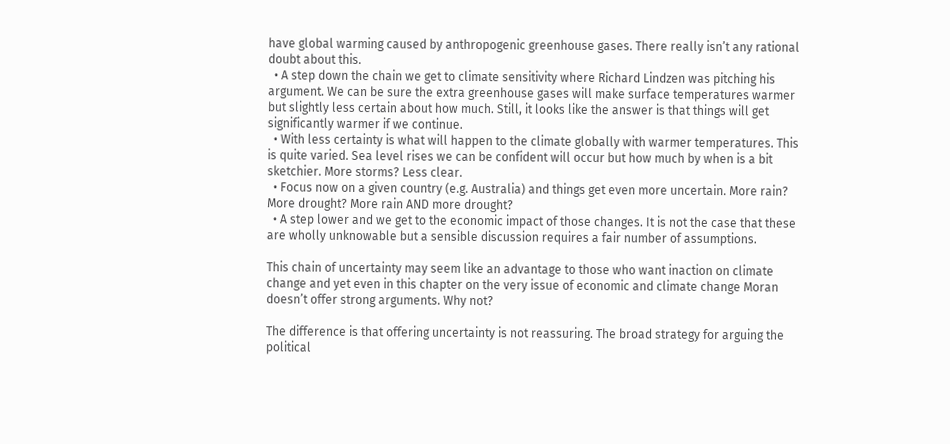have global warming caused by anthropogenic greenhouse gases. There really isn’t any rational doubt about this.
  • A step down the chain we get to climate sensitivity where Richard Lindzen was pitching his argument. We can be sure the extra greenhouse gases will make surface temperatures warmer but slightly less certain about how much. Still, it looks like the answer is that things will get significantly warmer if we continue.
  • With less certainty is what will happen to the climate globally with warmer temperatures. This is quite varied. Sea level rises we can be confident will occur but how much by when is a bit sketchier. More storms? Less clear.
  • Focus now on a given country (e.g. Australia) and things get even more uncertain. More rain? More drought? More rain AND more drought?
  • A step lower and we get to the economic impact of those changes. It is not the case that these are wholly unknowable but a sensible discussion requires a fair number of assumptions.

This chain of uncertainty may seem like an advantage to those who want inaction on climate change and yet even in this chapter on the very issue of economic and climate change Moran doesn’t offer strong arguments. Why not?

The difference is that offering uncertainty is not reassuring. The broad strategy for arguing the political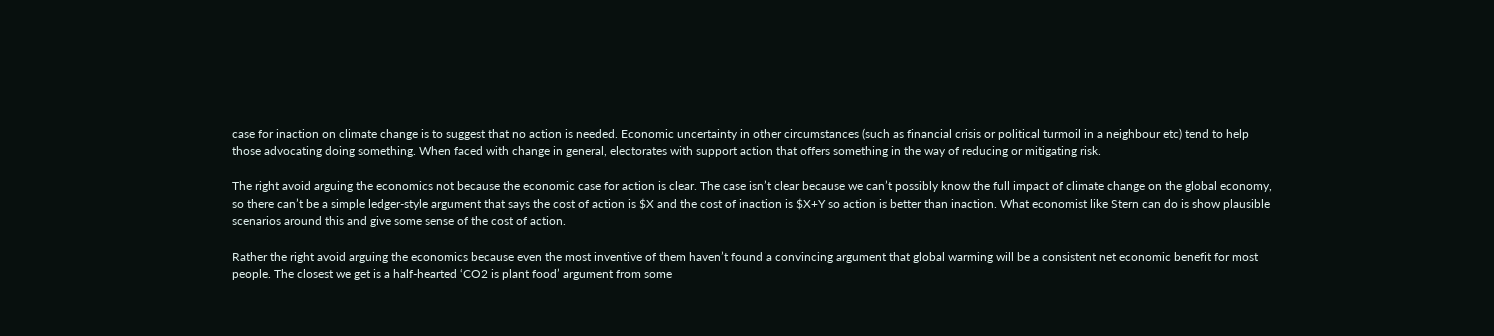case for inaction on climate change is to suggest that no action is needed. Economic uncertainty in other circumstances (such as financial crisis or political turmoil in a neighbour etc) tend to help those advocating doing something. When faced with change in general, electorates with support action that offers something in the way of reducing or mitigating risk.

The right avoid arguing the economics not because the economic case for action is clear. The case isn’t clear because we can’t possibly know the full impact of climate change on the global economy, so there can’t be a simple ledger-style argument that says the cost of action is $X and the cost of inaction is $X+Y so action is better than inaction. What economist like Stern can do is show plausible scenarios around this and give some sense of the cost of action.

Rather the right avoid arguing the economics because even the most inventive of them haven’t found a convincing argument that global warming will be a consistent net economic benefit for most people. The closest we get is a half-hearted ‘CO2 is plant food’ argument from some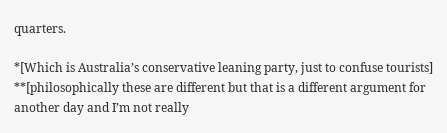quarters.

*[Which is Australia’s conservative leaning party, just to confuse tourists]
**[philosophically these are different but that is a different argument for another day and I’m not really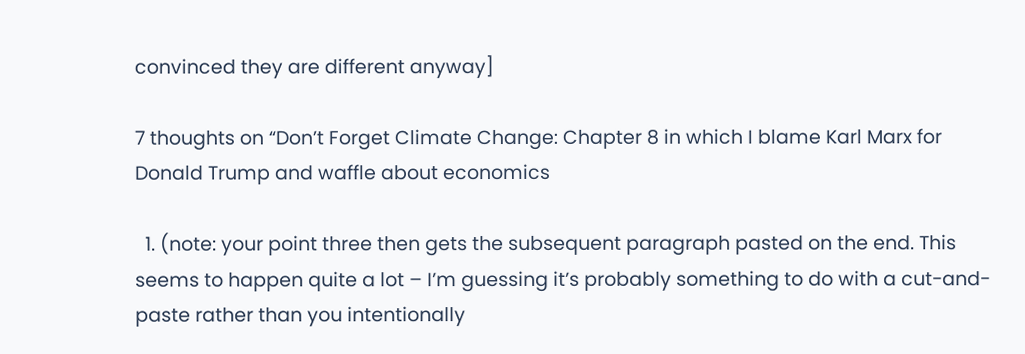convinced they are different anyway]

7 thoughts on “Don’t Forget Climate Change: Chapter 8 in which I blame Karl Marx for Donald Trump and waffle about economics

  1. (note: your point three then gets the subsequent paragraph pasted on the end. This seems to happen quite a lot – I’m guessing it’s probably something to do with a cut-and-paste rather than you intentionally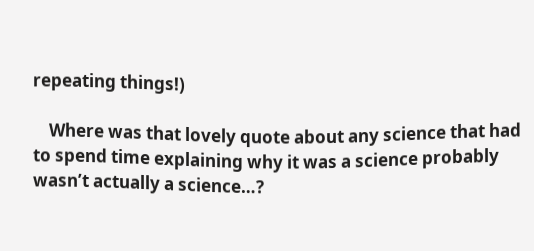repeating things!)

    Where was that lovely quote about any science that had to spend time explaining why it was a science probably wasn’t actually a science…?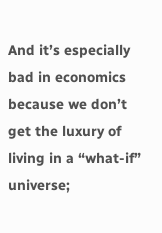And it’s especially bad in economics because we don’t get the luxury of living in a “what-if” universe;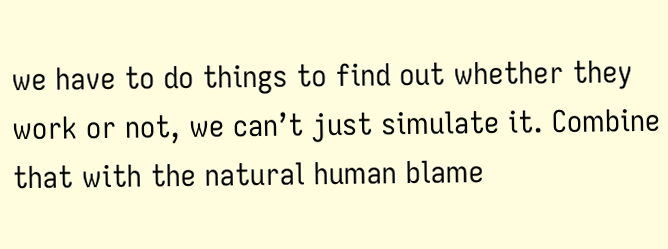we have to do things to find out whether they work or not, we can’t just simulate it. Combine that with the natural human blame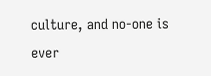culture, and no-one is ever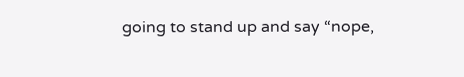going to stand up and say “nope,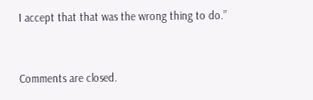I accept that that was the wrong thing to do.”


Comments are closed.